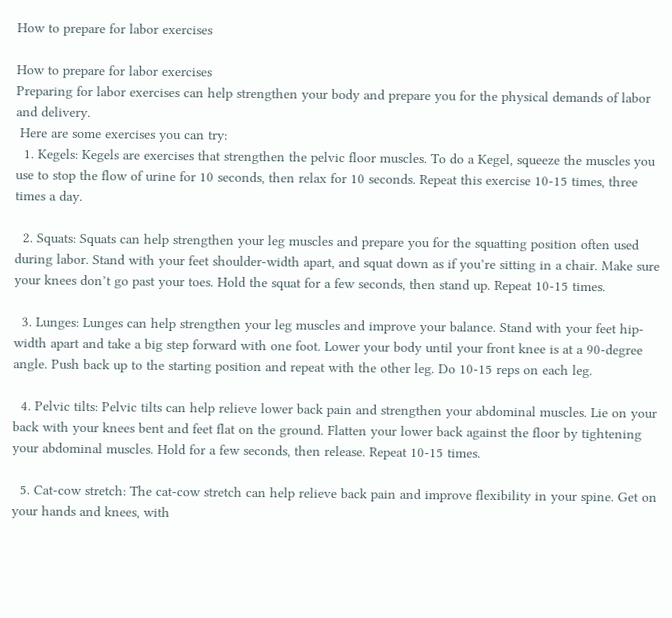How to prepare for labor exercises

How to prepare for labor exercises
Preparing for labor exercises can help strengthen your body and prepare you for the physical demands of labor and delivery.
 Here are some exercises you can try:
  1. Kegels: Kegels are exercises that strengthen the pelvic floor muscles. To do a Kegel, squeeze the muscles you use to stop the flow of urine for 10 seconds, then relax for 10 seconds. Repeat this exercise 10-15 times, three times a day.

  2. Squats: Squats can help strengthen your leg muscles and prepare you for the squatting position often used during labor. Stand with your feet shoulder-width apart, and squat down as if you’re sitting in a chair. Make sure your knees don’t go past your toes. Hold the squat for a few seconds, then stand up. Repeat 10-15 times.

  3. Lunges: Lunges can help strengthen your leg muscles and improve your balance. Stand with your feet hip-width apart and take a big step forward with one foot. Lower your body until your front knee is at a 90-degree angle. Push back up to the starting position and repeat with the other leg. Do 10-15 reps on each leg.

  4. Pelvic tilts: Pelvic tilts can help relieve lower back pain and strengthen your abdominal muscles. Lie on your back with your knees bent and feet flat on the ground. Flatten your lower back against the floor by tightening your abdominal muscles. Hold for a few seconds, then release. Repeat 10-15 times.

  5. Cat-cow stretch: The cat-cow stretch can help relieve back pain and improve flexibility in your spine. Get on your hands and knees, with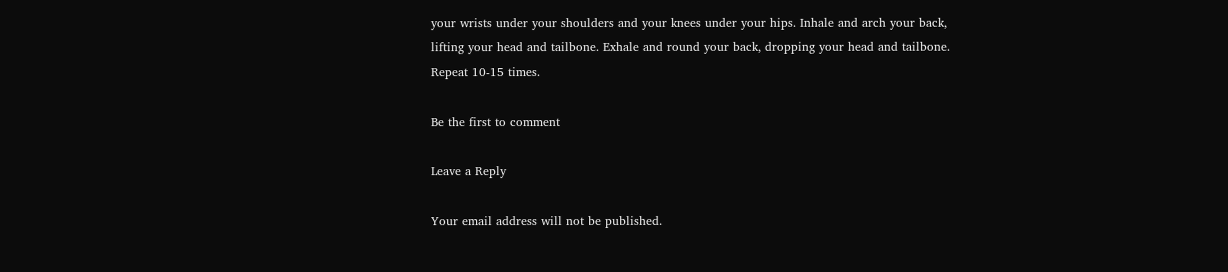your wrists under your shoulders and your knees under your hips. Inhale and arch your back, lifting your head and tailbone. Exhale and round your back, dropping your head and tailbone. Repeat 10-15 times.

Be the first to comment

Leave a Reply

Your email address will not be published.